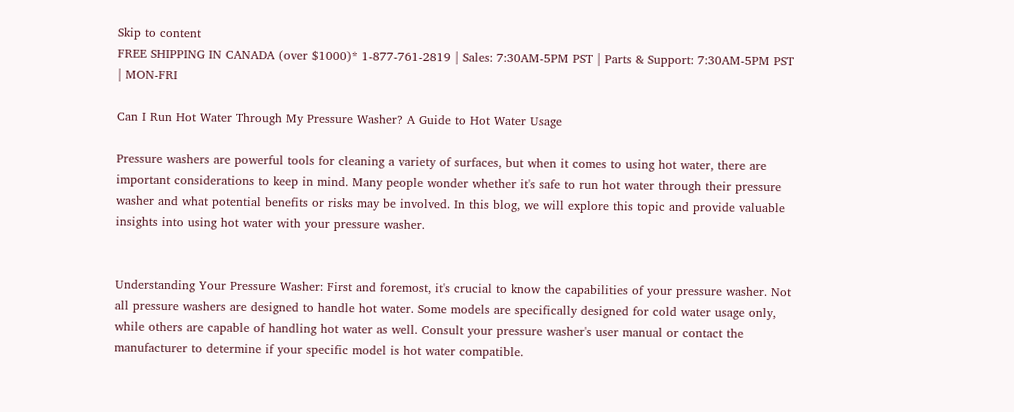Skip to content
FREE SHIPPING IN CANADA (over $1000)* 1-877-761-2819 | Sales: 7:30AM-5PM PST | Parts & Support: 7:30AM-5PM PST | MON-FRI

Can I Run Hot Water Through My Pressure Washer? A Guide to Hot Water Usage

Pressure washers are powerful tools for cleaning a variety of surfaces, but when it comes to using hot water, there are important considerations to keep in mind. Many people wonder whether it's safe to run hot water through their pressure washer and what potential benefits or risks may be involved. In this blog, we will explore this topic and provide valuable insights into using hot water with your pressure washer.


Understanding Your Pressure Washer: First and foremost, it's crucial to know the capabilities of your pressure washer. Not all pressure washers are designed to handle hot water. Some models are specifically designed for cold water usage only, while others are capable of handling hot water as well. Consult your pressure washer's user manual or contact the manufacturer to determine if your specific model is hot water compatible.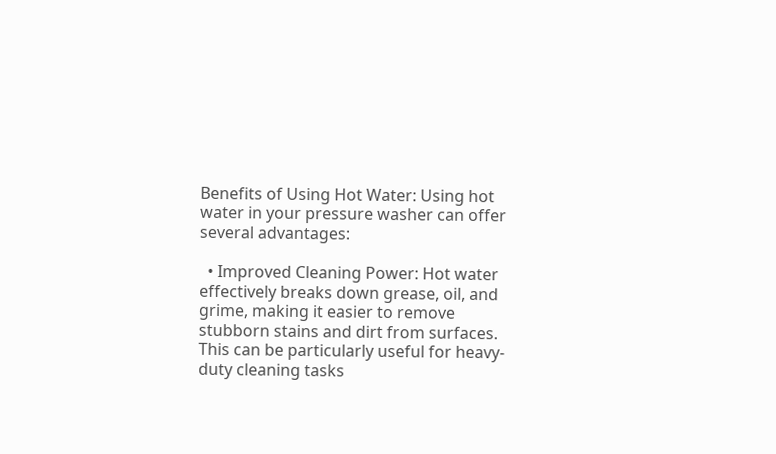Benefits of Using Hot Water: Using hot water in your pressure washer can offer several advantages:

  • Improved Cleaning Power: Hot water effectively breaks down grease, oil, and grime, making it easier to remove stubborn stains and dirt from surfaces. This can be particularly useful for heavy-duty cleaning tasks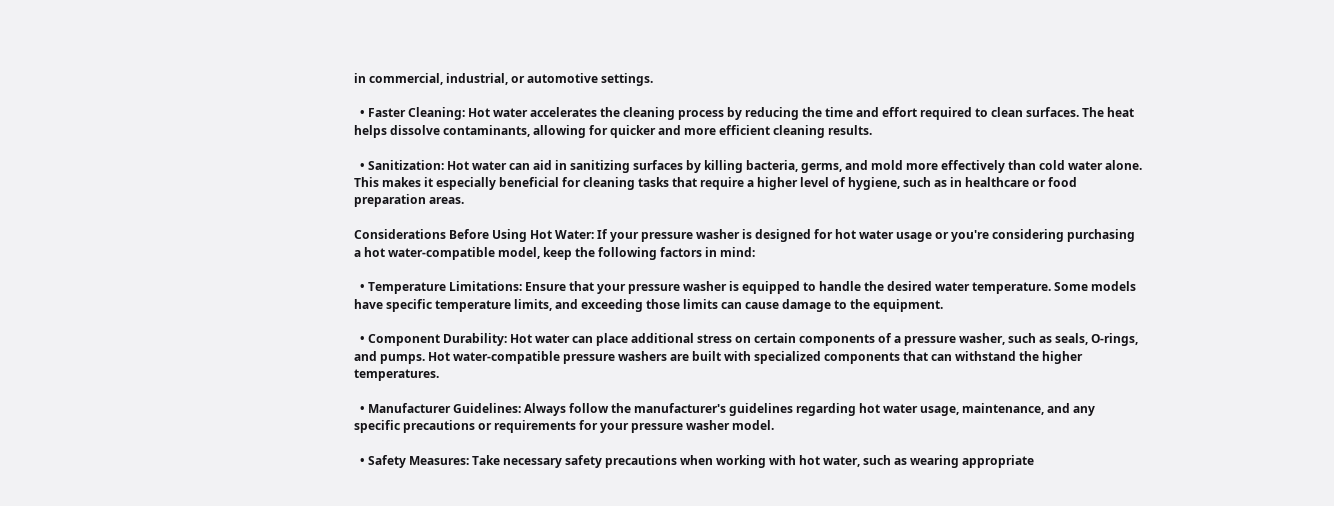in commercial, industrial, or automotive settings.

  • Faster Cleaning: Hot water accelerates the cleaning process by reducing the time and effort required to clean surfaces. The heat helps dissolve contaminants, allowing for quicker and more efficient cleaning results.

  • Sanitization: Hot water can aid in sanitizing surfaces by killing bacteria, germs, and mold more effectively than cold water alone. This makes it especially beneficial for cleaning tasks that require a higher level of hygiene, such as in healthcare or food preparation areas.

Considerations Before Using Hot Water: If your pressure washer is designed for hot water usage or you're considering purchasing a hot water-compatible model, keep the following factors in mind:

  • Temperature Limitations: Ensure that your pressure washer is equipped to handle the desired water temperature. Some models have specific temperature limits, and exceeding those limits can cause damage to the equipment.

  • Component Durability: Hot water can place additional stress on certain components of a pressure washer, such as seals, O-rings, and pumps. Hot water-compatible pressure washers are built with specialized components that can withstand the higher temperatures.

  • Manufacturer Guidelines: Always follow the manufacturer's guidelines regarding hot water usage, maintenance, and any specific precautions or requirements for your pressure washer model.

  • Safety Measures: Take necessary safety precautions when working with hot water, such as wearing appropriate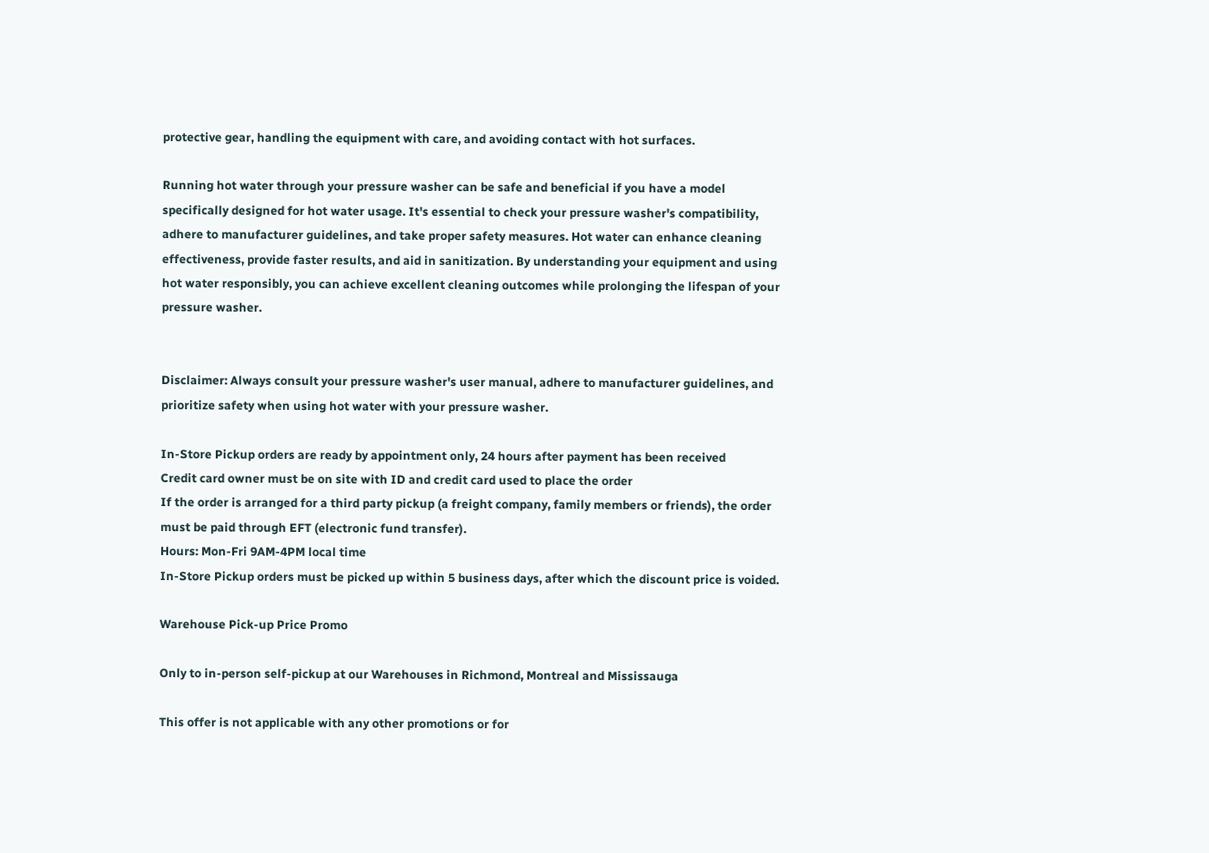protective gear, handling the equipment with care, and avoiding contact with hot surfaces.

Running hot water through your pressure washer can be safe and beneficial if you have a model specifically designed for hot water usage. It's essential to check your pressure washer's compatibility, adhere to manufacturer guidelines, and take proper safety measures. Hot water can enhance cleaning effectiveness, provide faster results, and aid in sanitization. By understanding your equipment and using hot water responsibly, you can achieve excellent cleaning outcomes while prolonging the lifespan of your pressure washer.


Disclaimer: Always consult your pressure washer's user manual, adhere to manufacturer guidelines, and prioritize safety when using hot water with your pressure washer.

In-Store Pickup orders are ready by appointment only, 24 hours after payment has been received
Credit card owner must be on site with ID and credit card used to place the order
If the order is arranged for a third party pickup (a freight company, family members or friends), the order must be paid through EFT (electronic fund transfer).
Hours: Mon-Fri 9AM-4PM local time
In-Store Pickup orders must be picked up within 5 business days, after which the discount price is voided.

Warehouse Pick-up Price Promo

Only to in-person self-pickup at our Warehouses in Richmond, Montreal and Mississauga

This offer is not applicable with any other promotions or for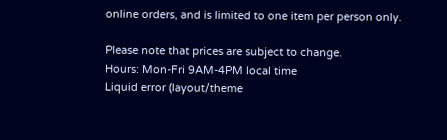online orders, and is limited to one item per person only.

Please note that prices are subject to change.
Hours: Mon-Fri 9AM-4PM local time
Liquid error (layout/theme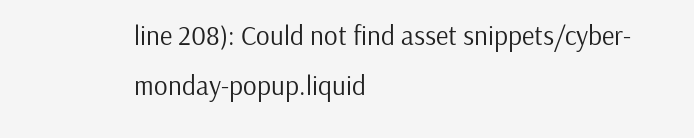line 208): Could not find asset snippets/cyber-monday-popup.liquid